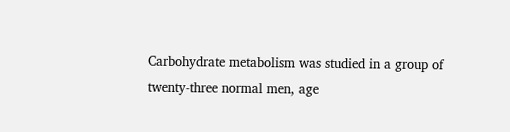Carbohydrate metabolism was studied in a group of twenty-three normal men, age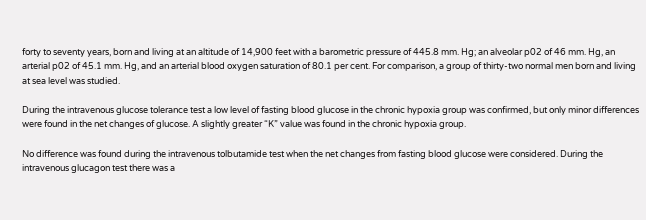forty to seventy years, born and living at an altitude of 14,900 feet with a barometric pressure of 445.8 mm. Hg; an alveolar p02 of 46 mm. Hg, an arterial p02 of 45.1 mm. Hg, and an arterial blood oxygen saturation of 80.1 per cent. For comparison, a group of thirty-two normal men born and living at sea level was studied.

During the intravenous glucose tolerance test a low level of fasting blood glucose in the chronic hypoxia group was confirmed, but only minor differences were found in the net changes of glucose. A slightly greater “K” value was found in the chronic hypoxia group.

No difference was found during the intravenous tolbutamide test when the net changes from fasting blood glucose were considered. During the intravenous glucagon test there was a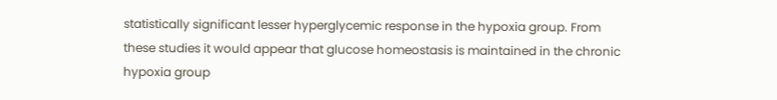statistically significant lesser hyperglycemic response in the hypoxia group. From these studies it would appear that glucose homeostasis is maintained in the chronic hypoxia group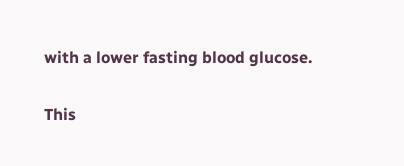with a lower fasting blood glucose.

This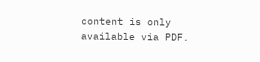content is only available via PDF.